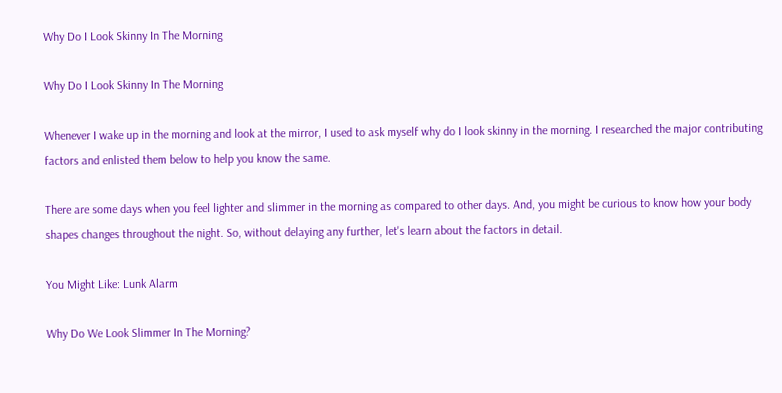Why Do I Look Skinny In The Morning

Why Do I Look Skinny In The Morning

Whenever I wake up in the morning and look at the mirror, I used to ask myself why do I look skinny in the morning. I researched the major contributing factors and enlisted them below to help you know the same.

There are some days when you feel lighter and slimmer in the morning as compared to other days. And, you might be curious to know how your body shapes changes throughout the night. So, without delaying any further, let's learn about the factors in detail.

You Might Like: Lunk Alarm

Why Do We Look Slimmer In The Morning?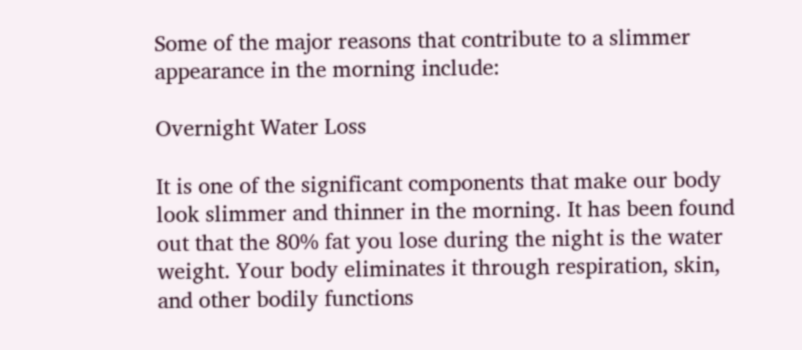Some of the major reasons that contribute to a slimmer appearance in the morning include:

Overnight Water Loss

It is one of the significant components that make our body look slimmer and thinner in the morning. It has been found out that the 80% fat you lose during the night is the water weight. Your body eliminates it through respiration, skin, and other bodily functions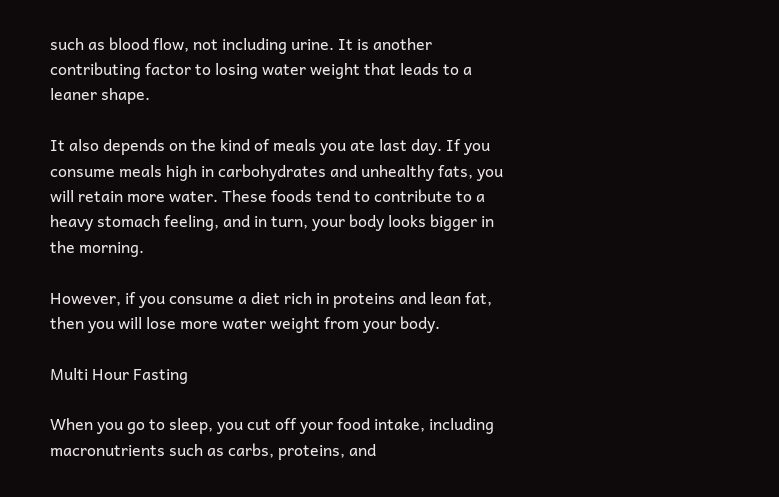such as blood flow, not including urine. It is another contributing factor to losing water weight that leads to a leaner shape.

It also depends on the kind of meals you ate last day. If you consume meals high in carbohydrates and unhealthy fats, you will retain more water. These foods tend to contribute to a heavy stomach feeling, and in turn, your body looks bigger in the morning.

However, if you consume a diet rich in proteins and lean fat, then you will lose more water weight from your body.

Multi Hour Fasting

When you go to sleep, you cut off your food intake, including macronutrients such as carbs, proteins, and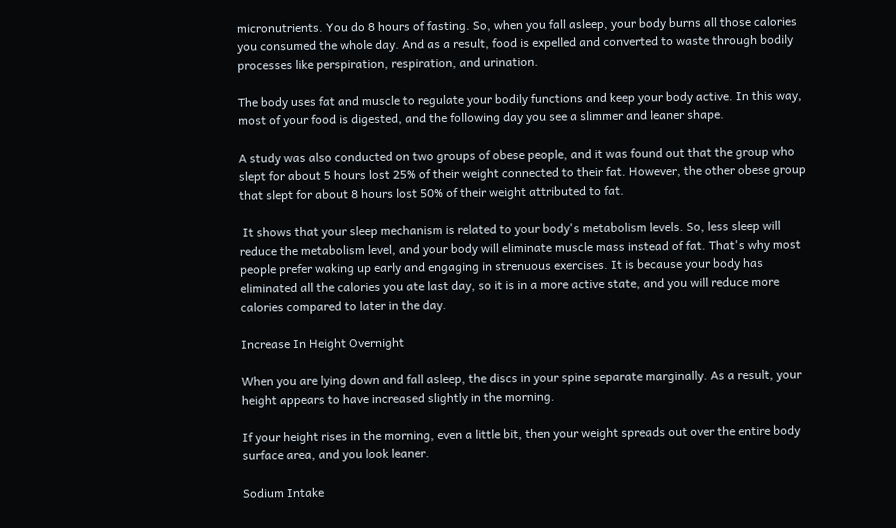micronutrients. You do 8 hours of fasting. So, when you fall asleep, your body burns all those calories you consumed the whole day. And as a result, food is expelled and converted to waste through bodily processes like perspiration, respiration, and urination.

The body uses fat and muscle to regulate your bodily functions and keep your body active. In this way, most of your food is digested, and the following day you see a slimmer and leaner shape.

A study was also conducted on two groups of obese people, and it was found out that the group who slept for about 5 hours lost 25% of their weight connected to their fat. However, the other obese group that slept for about 8 hours lost 50% of their weight attributed to fat.

 It shows that your sleep mechanism is related to your body's metabolism levels. So, less sleep will reduce the metabolism level, and your body will eliminate muscle mass instead of fat. That's why most people prefer waking up early and engaging in strenuous exercises. It is because your body has eliminated all the calories you ate last day, so it is in a more active state, and you will reduce more calories compared to later in the day.

Increase In Height Overnight

When you are lying down and fall asleep, the discs in your spine separate marginally. As a result, your height appears to have increased slightly in the morning.

If your height rises in the morning, even a little bit, then your weight spreads out over the entire body surface area, and you look leaner.

Sodium Intake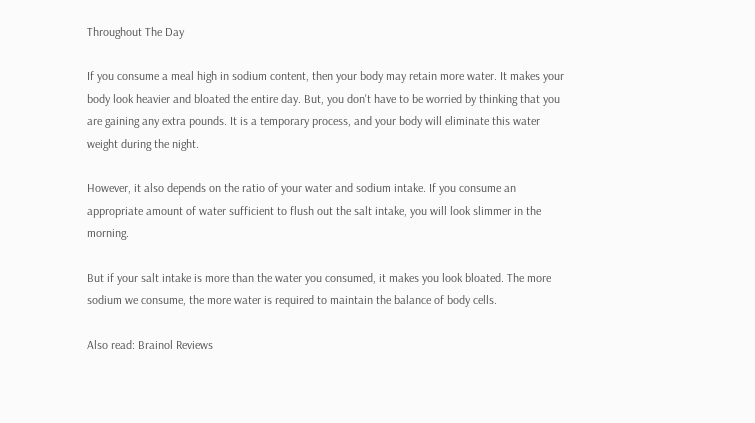Throughout The Day

If you consume a meal high in sodium content, then your body may retain more water. It makes your body look heavier and bloated the entire day. But, you don't have to be worried by thinking that you are gaining any extra pounds. It is a temporary process, and your body will eliminate this water weight during the night.

However, it also depends on the ratio of your water and sodium intake. If you consume an appropriate amount of water sufficient to flush out the salt intake, you will look slimmer in the morning.

But if your salt intake is more than the water you consumed, it makes you look bloated. The more sodium we consume, the more water is required to maintain the balance of body cells.

Also read: Brainol Reviews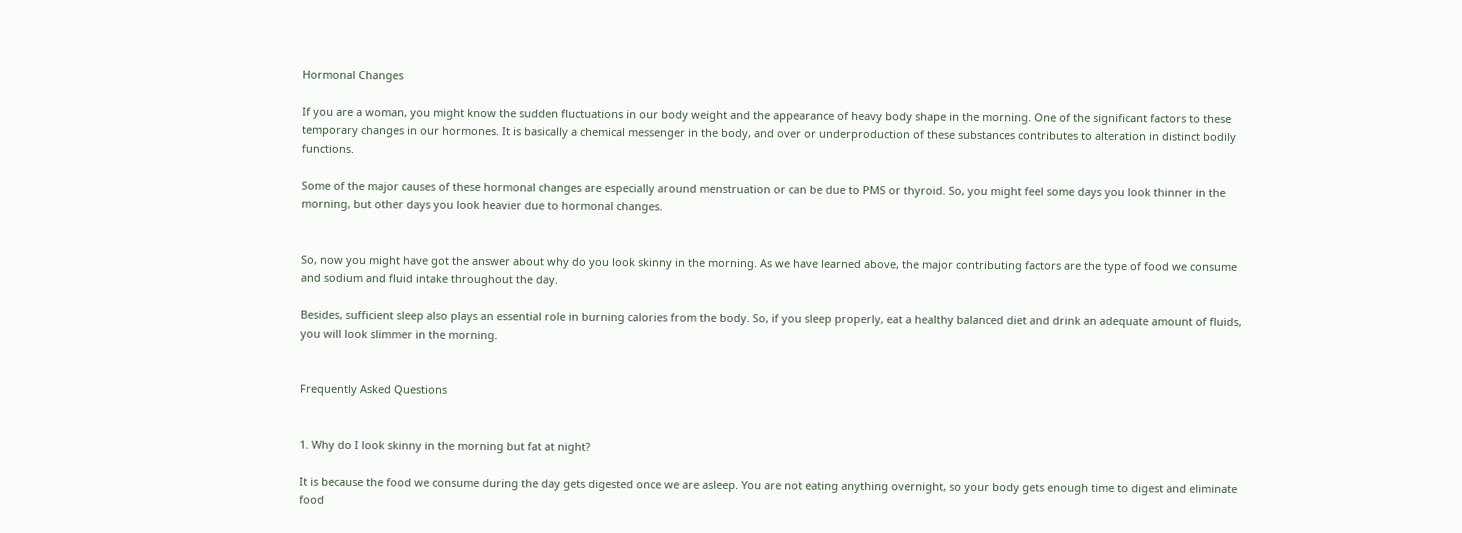Hormonal Changes

If you are a woman, you might know the sudden fluctuations in our body weight and the appearance of heavy body shape in the morning. One of the significant factors to these temporary changes in our hormones. It is basically a chemical messenger in the body, and over or underproduction of these substances contributes to alteration in distinct bodily functions.

Some of the major causes of these hormonal changes are especially around menstruation or can be due to PMS or thyroid. So, you might feel some days you look thinner in the morning, but other days you look heavier due to hormonal changes.


So, now you might have got the answer about why do you look skinny in the morning. As we have learned above, the major contributing factors are the type of food we consume and sodium and fluid intake throughout the day.

Besides, sufficient sleep also plays an essential role in burning calories from the body. So, if you sleep properly, eat a healthy balanced diet and drink an adequate amount of fluids, you will look slimmer in the morning.


Frequently Asked Questions


1. Why do I look skinny in the morning but fat at night?

It is because the food we consume during the day gets digested once we are asleep. You are not eating anything overnight, so your body gets enough time to digest and eliminate food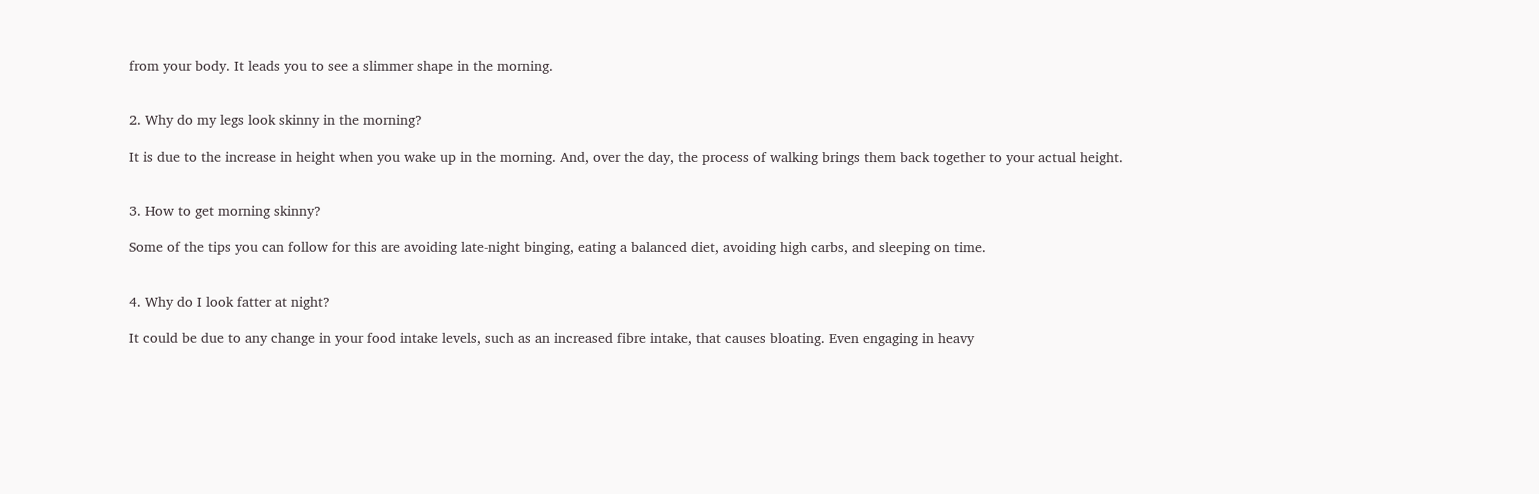from your body. It leads you to see a slimmer shape in the morning.


2. Why do my legs look skinny in the morning?

It is due to the increase in height when you wake up in the morning. And, over the day, the process of walking brings them back together to your actual height.


3. How to get morning skinny?

Some of the tips you can follow for this are avoiding late-night binging, eating a balanced diet, avoiding high carbs, and sleeping on time.


4. Why do I look fatter at night?

It could be due to any change in your food intake levels, such as an increased fibre intake, that causes bloating. Even engaging in heavy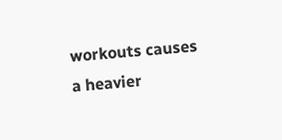workouts causes a heavier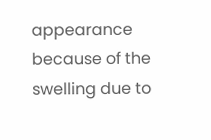appearance because of the swelling due to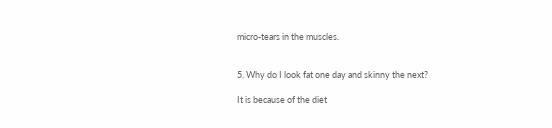micro-tears in the muscles.


5. Why do I look fat one day and skinny the next?

It is because of the diet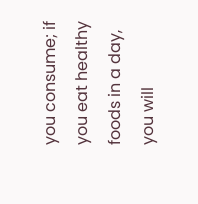you consume; if you eat healthy foods in a day, you will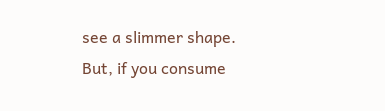see a slimmer shape. But, if you consume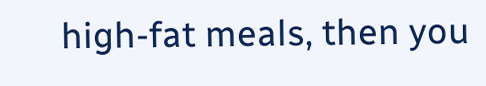high-fat meals, then you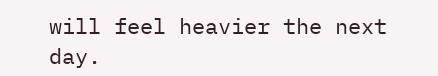will feel heavier the next day.